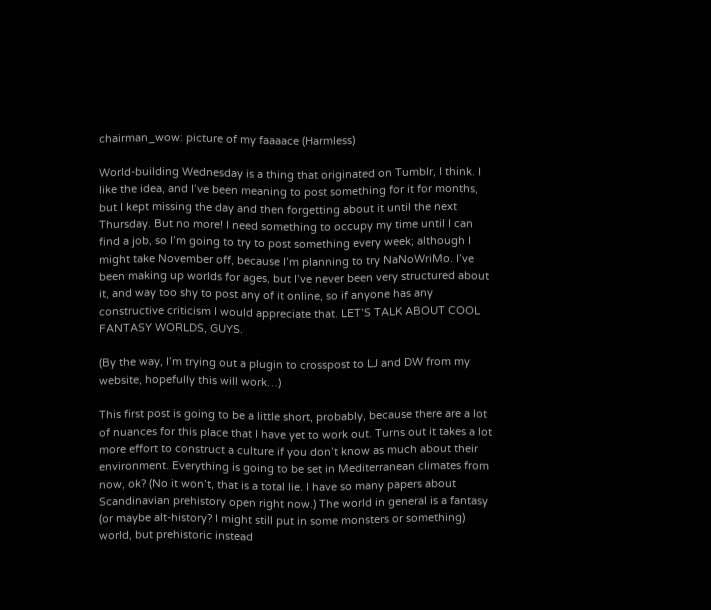chairman_wow: picture of my faaaace (Harmless)

World-building Wednesday is a thing that originated on Tumblr, I think. I like the idea, and I’ve been meaning to post something for it for months, but I kept missing the day and then forgetting about it until the next Thursday. But no more! I need something to occupy my time until I can find a job, so I’m going to try to post something every week; although I might take November off, because I’m planning to try NaNoWriMo. I’ve been making up worlds for ages, but I’ve never been very structured about it, and way too shy to post any of it online, so if anyone has any constructive criticism I would appreciate that. LET’S TALK ABOUT COOL FANTASY WORLDS, GUYS.

(By the way, I’m trying out a plugin to crosspost to LJ and DW from my website, hopefully this will work…)

This first post is going to be a little short, probably, because there are a lot of nuances for this place that I have yet to work out. Turns out it takes a lot more effort to construct a culture if you don’t know as much about their environment. Everything is going to be set in Mediterranean climates from now, ok? (No it won’t, that is a total lie. I have so many papers about Scandinavian prehistory open right now.) The world in general is a fantasy (or maybe alt-history? I might still put in some monsters or something) world, but prehistoric instead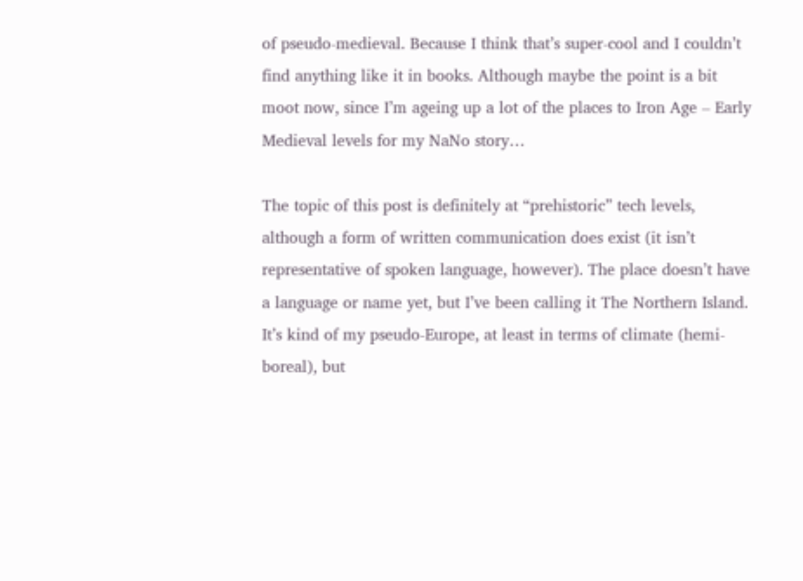of pseudo-medieval. Because I think that’s super-cool and I couldn’t find anything like it in books. Although maybe the point is a bit moot now, since I’m ageing up a lot of the places to Iron Age – Early Medieval levels for my NaNo story…

The topic of this post is definitely at “prehistoric” tech levels, although a form of written communication does exist (it isn’t representative of spoken language, however). The place doesn’t have a language or name yet, but I’ve been calling it The Northern Island. It’s kind of my pseudo-Europe, at least in terms of climate (hemi-boreal), but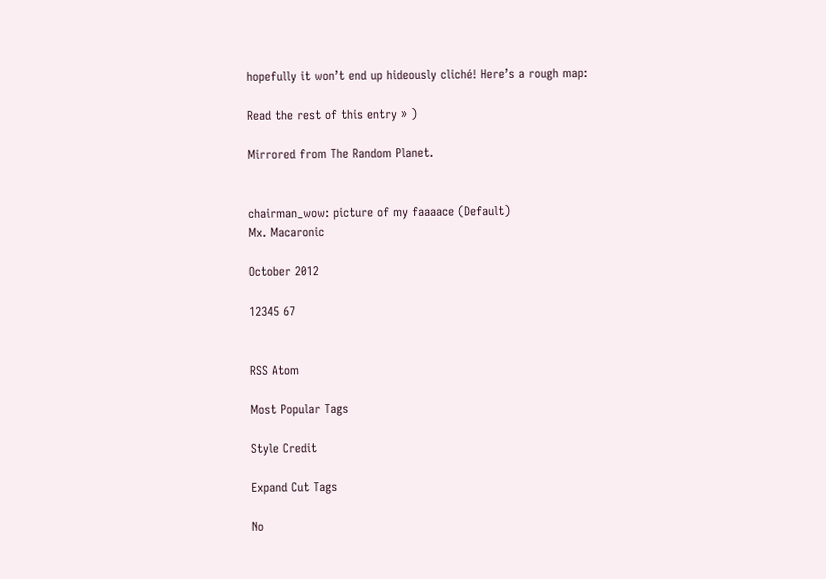hopefully it won’t end up hideously cliché! Here’s a rough map:

Read the rest of this entry » )

Mirrored from The Random Planet.


chairman_wow: picture of my faaaace (Default)
Mx. Macaronic

October 2012

12345 67


RSS Atom

Most Popular Tags

Style Credit

Expand Cut Tags

No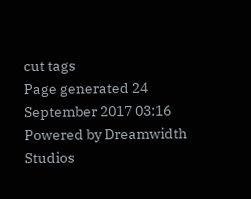cut tags
Page generated 24 September 2017 03:16
Powered by Dreamwidth Studios